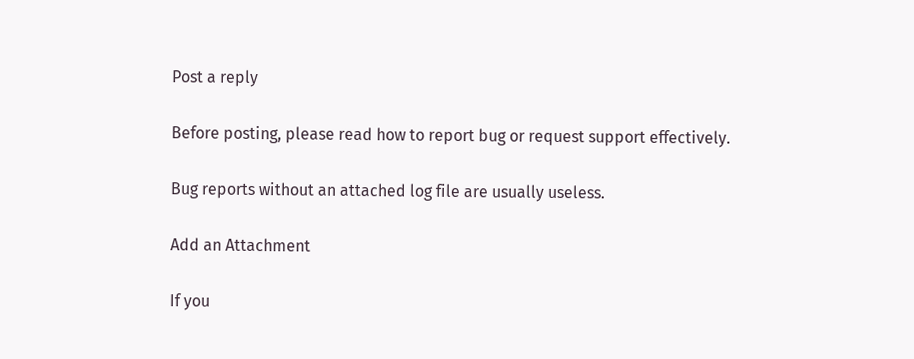Post a reply

Before posting, please read how to report bug or request support effectively.

Bug reports without an attached log file are usually useless.

Add an Attachment

If you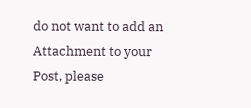do not want to add an Attachment to your Post, please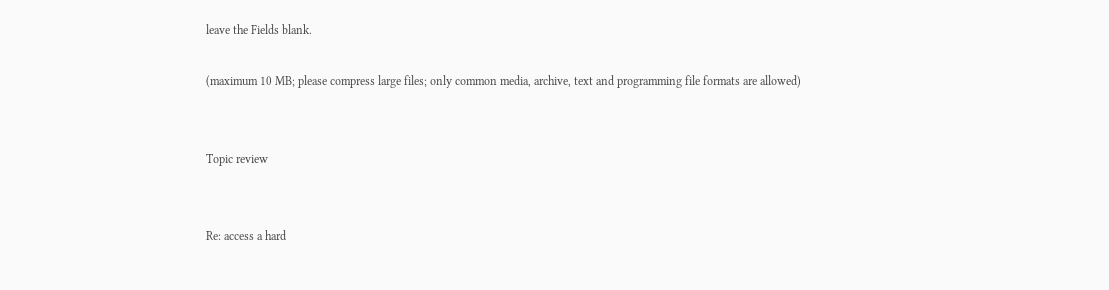leave the Fields blank.

(maximum 10 MB; please compress large files; only common media, archive, text and programming file formats are allowed)


Topic review


Re: access a hard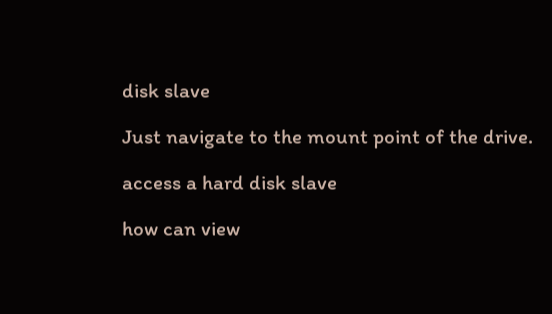disk slave

Just navigate to the mount point of the drive.

access a hard disk slave

how can view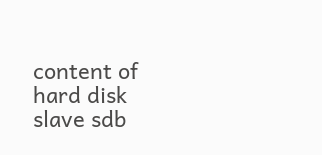content of hard disk slave sdb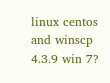linux centos and winscp 4.3.9 win 7?